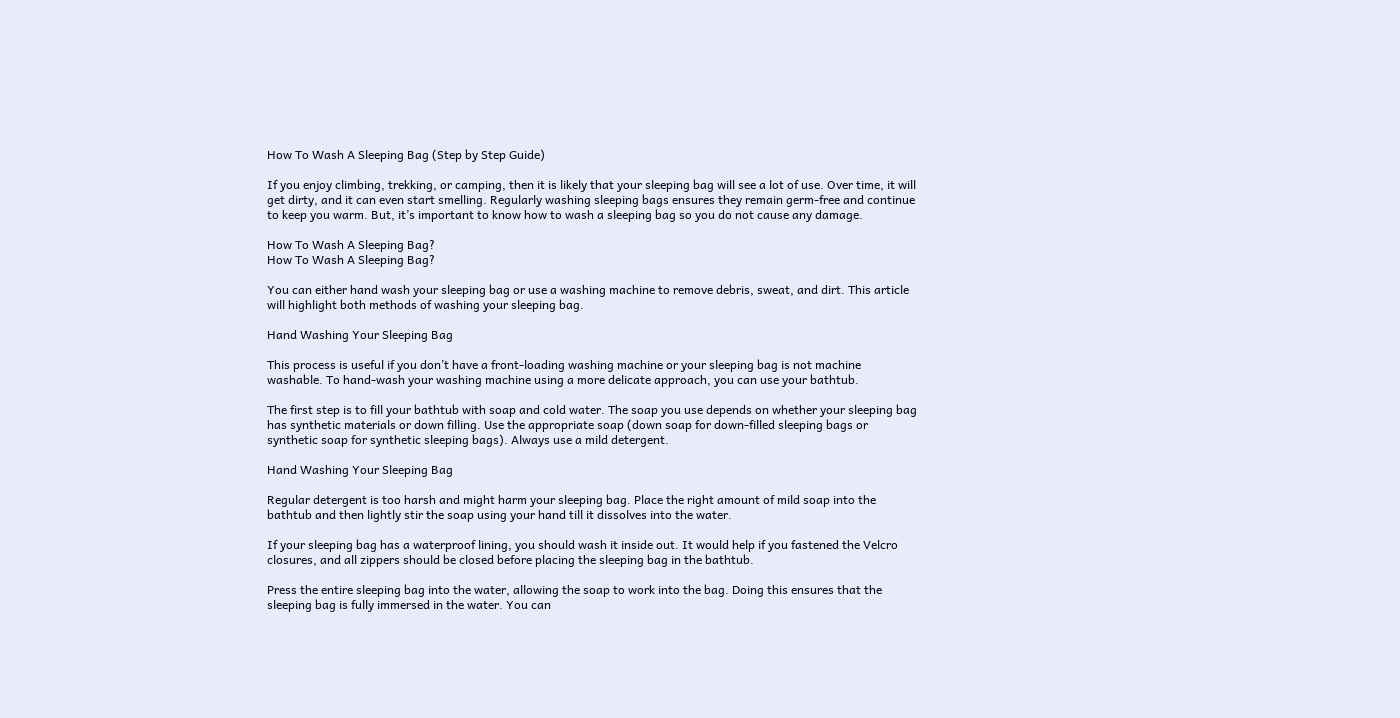How To Wash A Sleeping Bag (Step by Step Guide)

If you enjoy climbing, trekking, or camping, then it is likely that your sleeping bag will see a lot of use. Over time, it will get dirty, and it can even start smelling. Regularly washing sleeping bags ensures they remain germ-free and continue to keep you warm. But, it’s important to know how to wash a sleeping bag so you do not cause any damage.

How To Wash A Sleeping Bag?
How To Wash A Sleeping Bag?

You can either hand wash your sleeping bag or use a washing machine to remove debris, sweat, and dirt. This article will highlight both methods of washing your sleeping bag.

Hand Washing Your Sleeping Bag

This process is useful if you don’t have a front-loading washing machine or your sleeping bag is not machine washable. To hand-wash your washing machine using a more delicate approach, you can use your bathtub.

The first step is to fill your bathtub with soap and cold water. The soap you use depends on whether your sleeping bag has synthetic materials or down filling. Use the appropriate soap (down soap for down-filled sleeping bags or synthetic soap for synthetic sleeping bags). Always use a mild detergent.

Hand Washing Your Sleeping Bag

Regular detergent is too harsh and might harm your sleeping bag. Place the right amount of mild soap into the bathtub and then lightly stir the soap using your hand till it dissolves into the water.

If your sleeping bag has a waterproof lining, you should wash it inside out. It would help if you fastened the Velcro closures, and all zippers should be closed before placing the sleeping bag in the bathtub.

Press the entire sleeping bag into the water, allowing the soap to work into the bag. Doing this ensures that the sleeping bag is fully immersed in the water. You can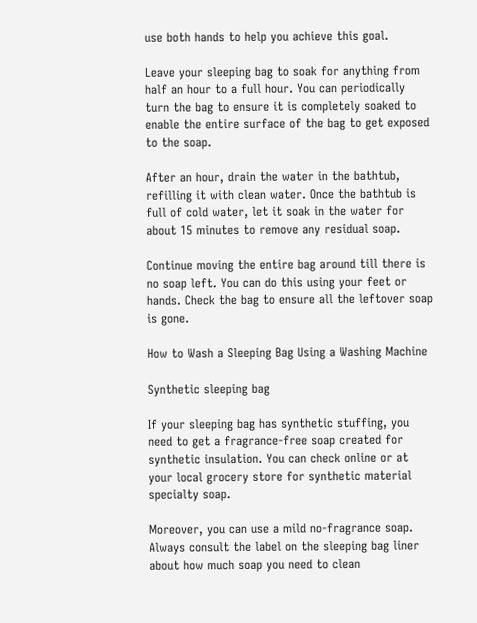use both hands to help you achieve this goal.

Leave your sleeping bag to soak for anything from half an hour to a full hour. You can periodically turn the bag to ensure it is completely soaked to enable the entire surface of the bag to get exposed to the soap.

After an hour, drain the water in the bathtub, refilling it with clean water. Once the bathtub is full of cold water, let it soak in the water for about 15 minutes to remove any residual soap.

Continue moving the entire bag around till there is no soap left. You can do this using your feet or hands. Check the bag to ensure all the leftover soap is gone.

How to Wash a Sleeping Bag Using a Washing Machine

Synthetic sleeping bag

If your sleeping bag has synthetic stuffing, you need to get a fragrance-free soap created for synthetic insulation. You can check online or at your local grocery store for synthetic material specialty soap.

Moreover, you can use a mild no-fragrance soap. Always consult the label on the sleeping bag liner about how much soap you need to clean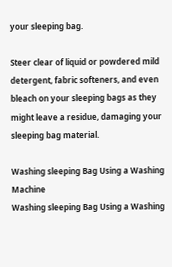your sleeping bag.

Steer clear of liquid or powdered mild detergent, fabric softeners, and even bleach on your sleeping bags as they might leave a residue, damaging your sleeping bag material.

Washing sleeping Bag Using a Washing Machine
Washing sleeping Bag Using a Washing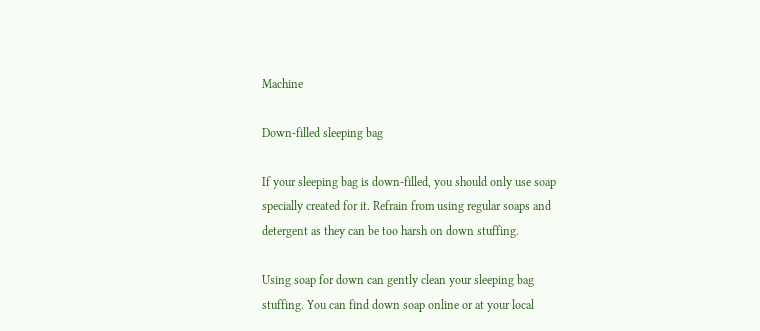Machine

Down-filled sleeping bag

If your sleeping bag is down-filled, you should only use soap specially created for it. Refrain from using regular soaps and detergent as they can be too harsh on down stuffing.

Using soap for down can gently clean your sleeping bag stuffing. You can find down soap online or at your local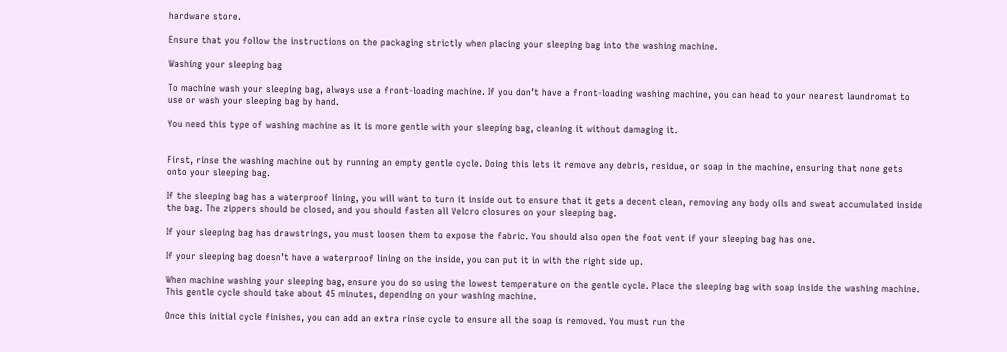hardware store.

Ensure that you follow the instructions on the packaging strictly when placing your sleeping bag into the washing machine.

Washing your sleeping bag

To machine wash your sleeping bag, always use a front-loading machine. If you don’t have a front-loading washing machine, you can head to your nearest laundromat to use or wash your sleeping bag by hand.

You need this type of washing machine as it is more gentle with your sleeping bag, cleaning it without damaging it.


First, rinse the washing machine out by running an empty gentle cycle. Doing this lets it remove any debris, residue, or soap in the machine, ensuring that none gets onto your sleeping bag.

If the sleeping bag has a waterproof lining, you will want to turn it inside out to ensure that it gets a decent clean, removing any body oils and sweat accumulated inside the bag. The zippers should be closed, and you should fasten all Velcro closures on your sleeping bag.

If your sleeping bag has drawstrings, you must loosen them to expose the fabric. You should also open the foot vent if your sleeping bag has one.

If your sleeping bag doesn’t have a waterproof lining on the inside, you can put it in with the right side up.

When machine washing your sleeping bag, ensure you do so using the lowest temperature on the gentle cycle. Place the sleeping bag with soap inside the washing machine. This gentle cycle should take about 45 minutes, depending on your washing machine.

Once this initial cycle finishes, you can add an extra rinse cycle to ensure all the soap is removed. You must run the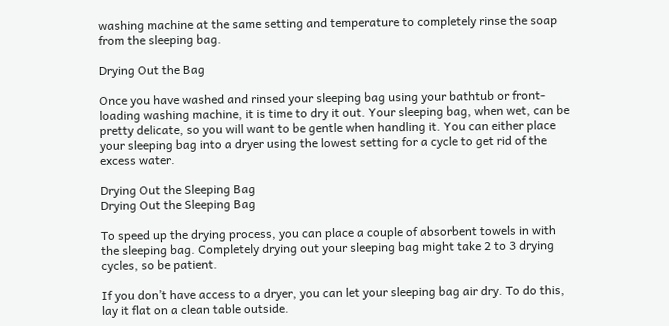washing machine at the same setting and temperature to completely rinse the soap from the sleeping bag.

Drying Out the Bag

Once you have washed and rinsed your sleeping bag using your bathtub or front-loading washing machine, it is time to dry it out. Your sleeping bag, when wet, can be pretty delicate, so you will want to be gentle when handling it. You can either place your sleeping bag into a dryer using the lowest setting for a cycle to get rid of the excess water.

Drying Out the Sleeping Bag
Drying Out the Sleeping Bag

To speed up the drying process, you can place a couple of absorbent towels in with the sleeping bag. Completely drying out your sleeping bag might take 2 to 3 drying cycles, so be patient.

If you don’t have access to a dryer, you can let your sleeping bag air dry. To do this, lay it flat on a clean table outside.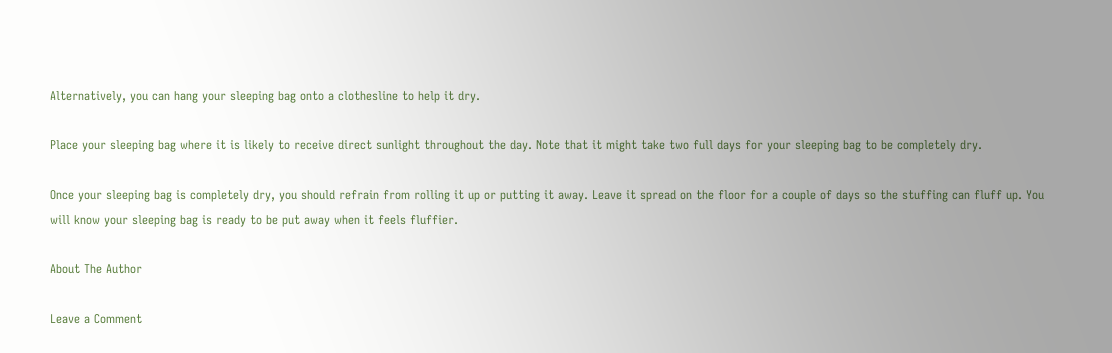Alternatively, you can hang your sleeping bag onto a clothesline to help it dry.

Place your sleeping bag where it is likely to receive direct sunlight throughout the day. Note that it might take two full days for your sleeping bag to be completely dry.

Once your sleeping bag is completely dry, you should refrain from rolling it up or putting it away. Leave it spread on the floor for a couple of days so the stuffing can fluff up. You will know your sleeping bag is ready to be put away when it feels fluffier.

About The Author

Leave a Comment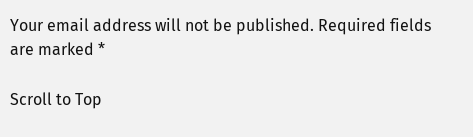Your email address will not be published. Required fields are marked *

Scroll to Top